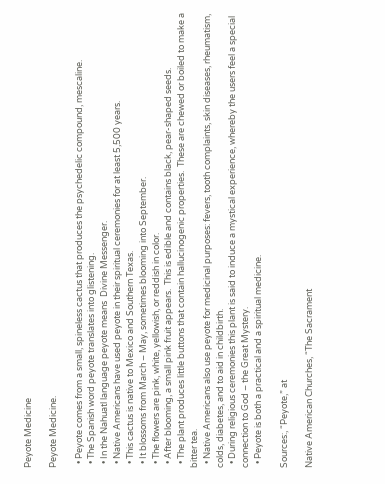Peyote Medicine

Peyote Medicine.

  • Peyote comes from a small, spineless cactus that produces the psychedelic compound, mescaline.
  • The Spanish word peyote translates into glistening.
  • In the Nahuatl language peyote means  Divine Messenger.
  • Native Americans have used peyote in their spiritual ceremonies for at least 5,500 years.
  • This cactus is native to Mexico and Southern Texas.
  • It blossoms from March – May, sometimes blooming into September.
  • The flowers are pink, white, yellowish, or reddish in color.
  • After blooming, a small pink fruit appears.  This is edible and contains black, pear-shaped seeds.
  • The plant produces little buttons that contain hallucinogenic properties.  These are chewed or boiled to make a bitter tea.
  • Native Americans also use peyote for medicinal purposes: fevers, tooth complaints, skin diseases, rheumatism, colds, diabetes, and to aid in childbirth.
  • During religious ceremonies this plant is said to induce a mystical experience, whereby the users feel a special connection to God – the Great Mystery.
  • Peyote is both a practical and a spiritual medicine.

Sources:, “Peyote,” at

Native American Churches, “The Sacrament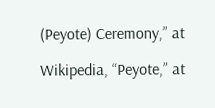(Peyote) Ceremony,” at

Wikipedia, “Peyote,” at